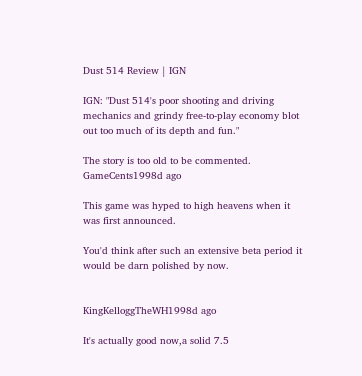Dust 514 Review | IGN

IGN: "Dust 514's poor shooting and driving mechanics and grindy free-to-play economy blot out too much of its depth and fun."

The story is too old to be commented.
GameCents1998d ago

This game was hyped to high heavens when it was first announced.

You'd think after such an extensive beta period it would be darn polished by now.


KingKelloggTheWH1998d ago

It's actually good now,a solid 7.5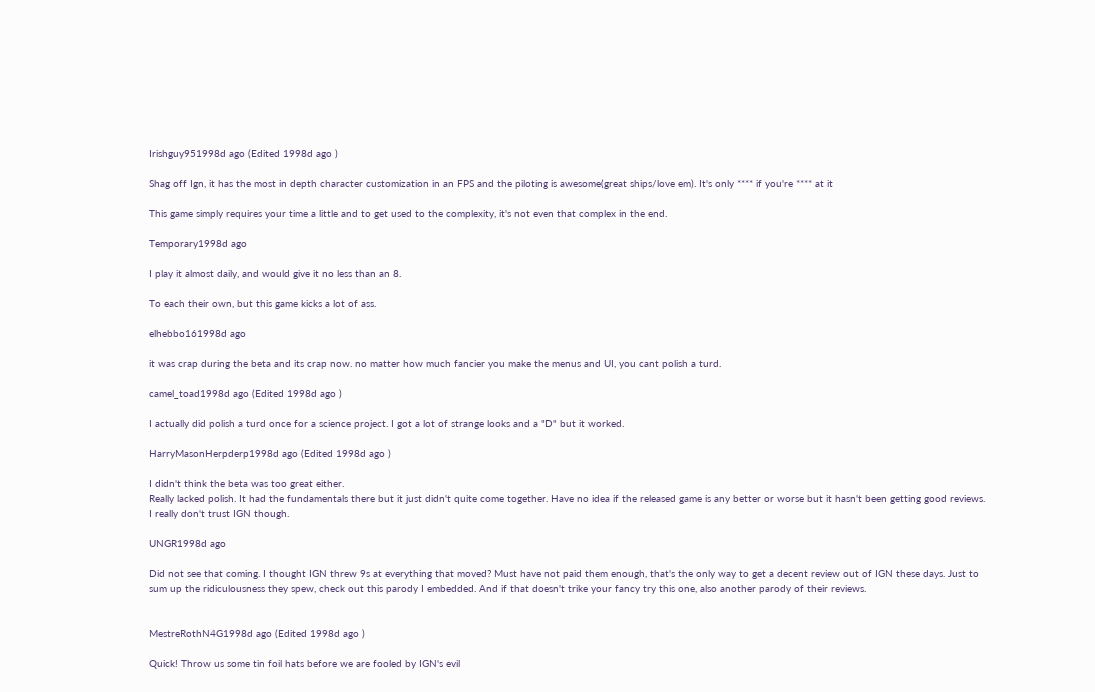Irishguy951998d ago (Edited 1998d ago )

Shag off Ign, it has the most in depth character customization in an FPS and the piloting is awesome(great ships/love em). It's only **** if you're **** at it

This game simply requires your time a little and to get used to the complexity, it's not even that complex in the end.

Temporary1998d ago

I play it almost daily, and would give it no less than an 8.

To each their own, but this game kicks a lot of ass.

elhebbo161998d ago

it was crap during the beta and its crap now. no matter how much fancier you make the menus and UI, you cant polish a turd.

camel_toad1998d ago (Edited 1998d ago )

I actually did polish a turd once for a science project. I got a lot of strange looks and a "D" but it worked.

HarryMasonHerpderp1998d ago (Edited 1998d ago )

I didn't think the beta was too great either.
Really lacked polish. It had the fundamentals there but it just didn't quite come together. Have no idea if the released game is any better or worse but it hasn't been getting good reviews.
I really don't trust IGN though.

UNGR1998d ago

Did not see that coming. I thought IGN threw 9s at everything that moved? Must have not paid them enough, that's the only way to get a decent review out of IGN these days. Just to sum up the ridiculousness they spew, check out this parody I embedded. And if that doesn't trike your fancy try this one, also another parody of their reviews.


MestreRothN4G1998d ago (Edited 1998d ago )

Quick! Throw us some tin foil hats before we are fooled by IGN's evil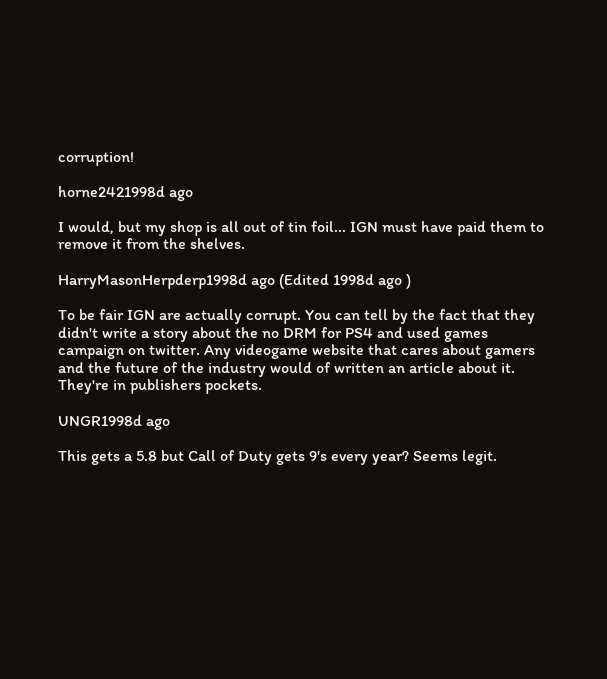corruption!

horne2421998d ago

I would, but my shop is all out of tin foil... IGN must have paid them to remove it from the shelves.

HarryMasonHerpderp1998d ago (Edited 1998d ago )

To be fair IGN are actually corrupt. You can tell by the fact that they didn't write a story about the no DRM for PS4 and used games campaign on twitter. Any videogame website that cares about gamers and the future of the industry would of written an article about it.
They're in publishers pockets.

UNGR1998d ago

This gets a 5.8 but Call of Duty gets 9's every year? Seems legit.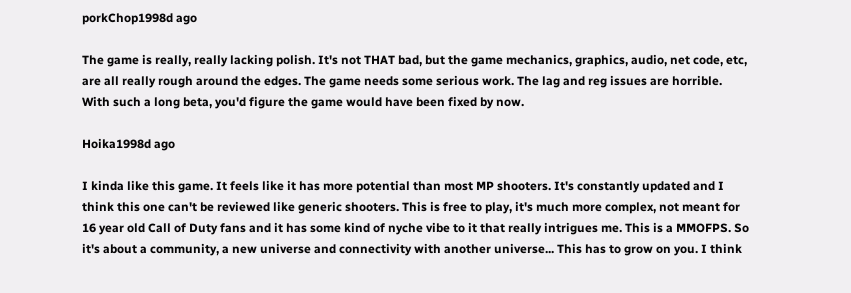porkChop1998d ago

The game is really, really lacking polish. It's not THAT bad, but the game mechanics, graphics, audio, net code, etc, are all really rough around the edges. The game needs some serious work. The lag and reg issues are horrible. With such a long beta, you'd figure the game would have been fixed by now.

Hoika1998d ago

I kinda like this game. It feels like it has more potential than most MP shooters. It's constantly updated and I think this one can't be reviewed like generic shooters. This is free to play, it's much more complex, not meant for 16 year old Call of Duty fans and it has some kind of nyche vibe to it that really intrigues me. This is a MMOFPS. So it's about a community, a new universe and connectivity with another universe... This has to grow on you. I think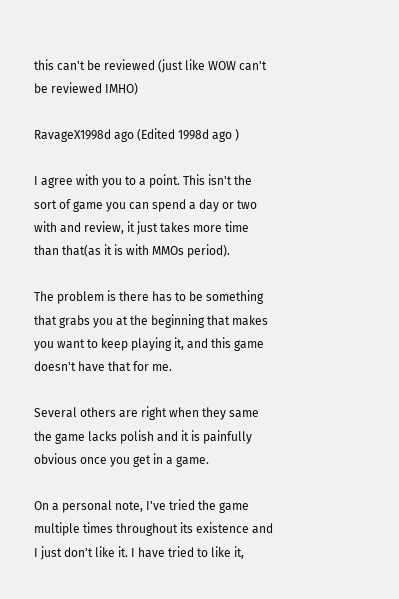this can't be reviewed (just like WOW can't be reviewed IMHO)

RavageX1998d ago (Edited 1998d ago )

I agree with you to a point. This isn't the sort of game you can spend a day or two with and review, it just takes more time than that(as it is with MMOs period).

The problem is there has to be something that grabs you at the beginning that makes you want to keep playing it, and this game doesn't have that for me.

Several others are right when they same the game lacks polish and it is painfully obvious once you get in a game.

On a personal note, I've tried the game multiple times throughout its existence and I just don't like it. I have tried to like it,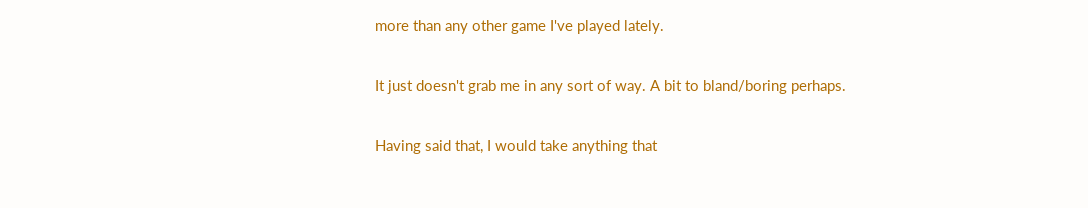more than any other game I've played lately.

It just doesn't grab me in any sort of way. A bit to bland/boring perhaps.

Having said that, I would take anything that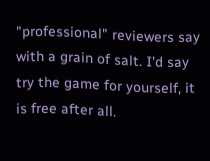"professional" reviewers say with a grain of salt. I'd say try the game for yourself, it is free after all.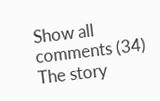Show all comments (34)
The story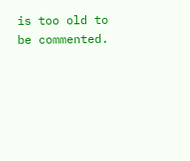is too old to be commented.